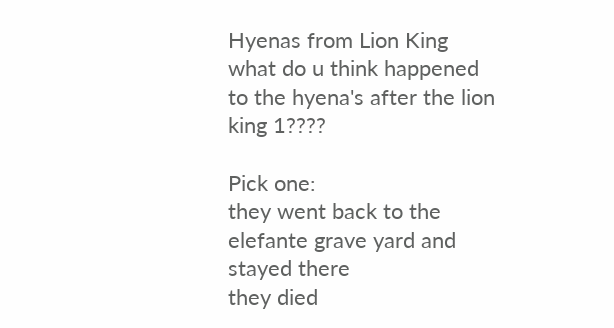Hyenas from Lion King what do u think happened to the hyena's after the lion king 1????

Pick one:
they went back to the elefante grave yard and stayed there
they died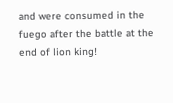and were consumed in the fuego after the battle at the end of lion king!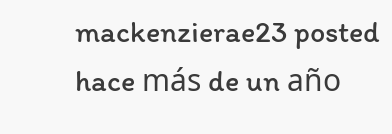mackenzierae23 posted hace más de un año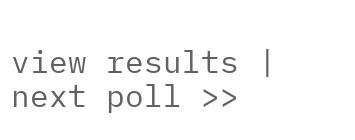view results | next poll >>